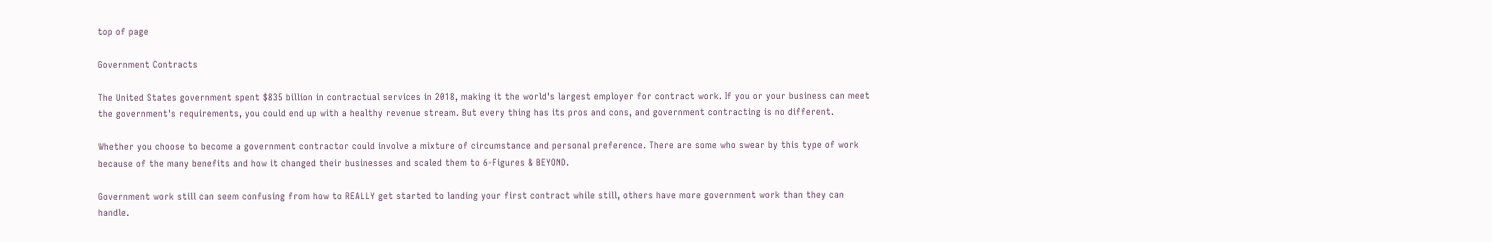top of page

Government Contracts

The United States government spent $835 billion in contractual services in 2018, making it the world's largest employer for contract work. If you or your business can meet the government's requirements, you could end up with a healthy revenue stream. But every thing has its pros and cons, and government contracting is no different.

Whether you choose to become a government contractor could involve a mixture of circumstance and personal preference. There are some who swear by this type of work because of the many benefits and how it changed their businesses and scaled them to 6-Figures & BEYOND.

Government work still can seem confusing from how to REALLY get started to landing your first contract while still, others have more government work than they can handle.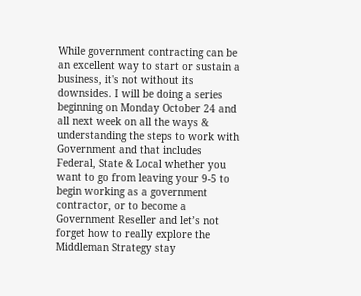While government contracting can be an excellent way to start or sustain a business, it's not without its downsides. I will be doing a series beginning on Monday October 24 and all next week on all the ways & understanding the steps to work with Government and that includes Federal, State & Local whether you want to go from leaving your 9-5 to begin working as a government contractor, or to become a Government Reseller and let’s not forget how to really explore the Middleman Strategy stay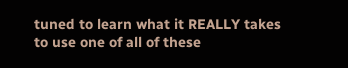tuned to learn what it REALLY takes to use one of all of these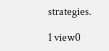strategies.

1 view0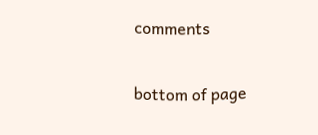comments


bottom of page